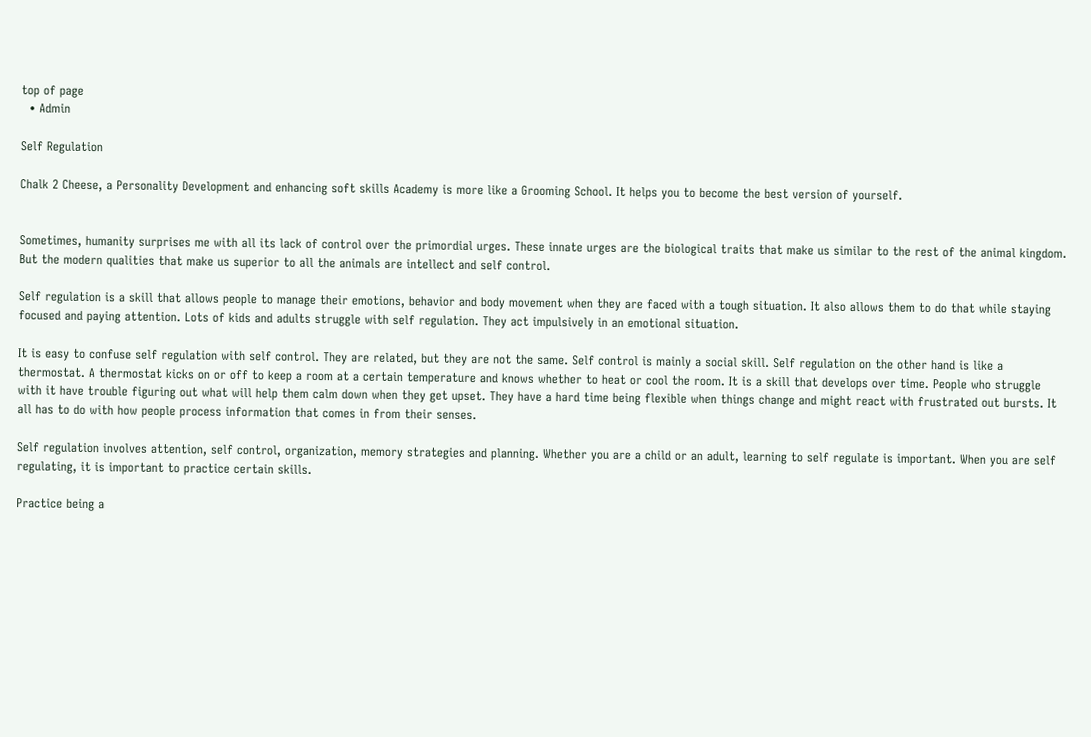top of page
  • Admin

Self Regulation

Chalk 2 Cheese, a Personality Development and enhancing soft skills Academy is more like a Grooming School. It helps you to become the best version of yourself.


Sometimes, humanity surprises me with all its lack of control over the primordial urges. These innate urges are the biological traits that make us similar to the rest of the animal kingdom. But the modern qualities that make us superior to all the animals are intellect and self control.

Self regulation is a skill that allows people to manage their emotions, behavior and body movement when they are faced with a tough situation. It also allows them to do that while staying focused and paying attention. Lots of kids and adults struggle with self regulation. They act impulsively in an emotional situation.

It is easy to confuse self regulation with self control. They are related, but they are not the same. Self control is mainly a social skill. Self regulation on the other hand is like a thermostat. A thermostat kicks on or off to keep a room at a certain temperature and knows whether to heat or cool the room. It is a skill that develops over time. People who struggle with it have trouble figuring out what will help them calm down when they get upset. They have a hard time being flexible when things change and might react with frustrated out bursts. It all has to do with how people process information that comes in from their senses.

Self regulation involves attention, self control, organization, memory strategies and planning. Whether you are a child or an adult, learning to self regulate is important. When you are self regulating, it is important to practice certain skills.

Practice being a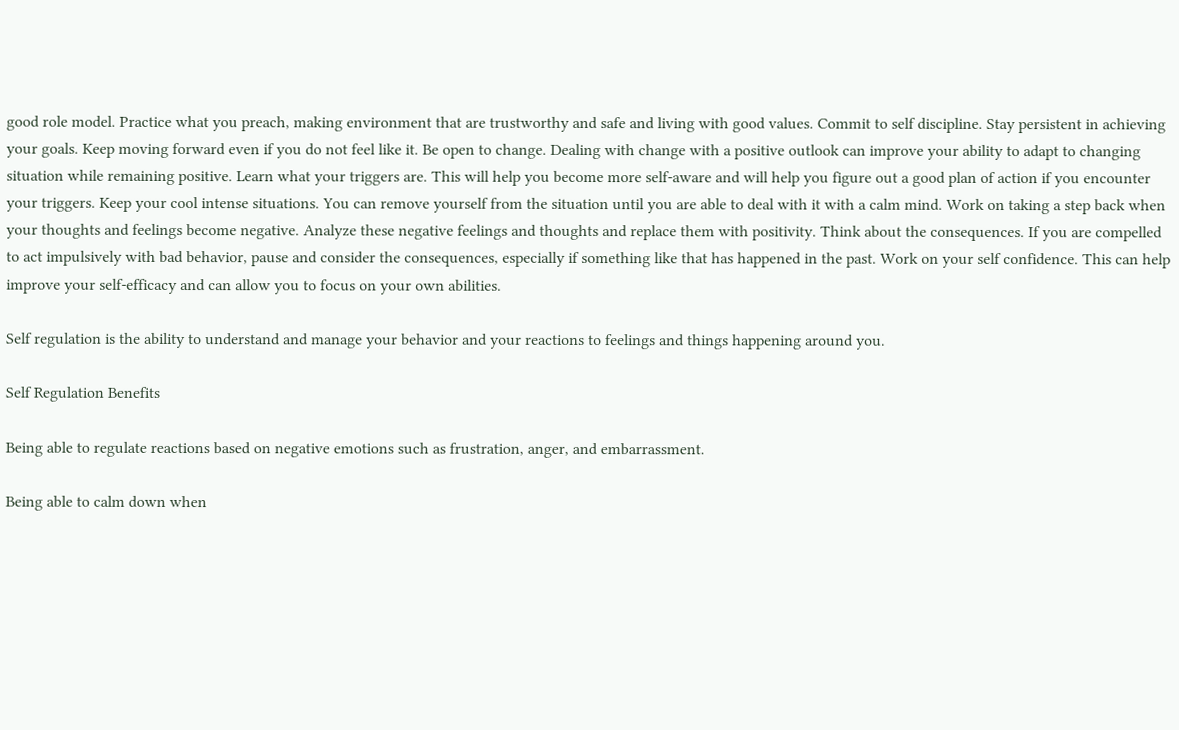good role model. Practice what you preach, making environment that are trustworthy and safe and living with good values. Commit to self discipline. Stay persistent in achieving your goals. Keep moving forward even if you do not feel like it. Be open to change. Dealing with change with a positive outlook can improve your ability to adapt to changing situation while remaining positive. Learn what your triggers are. This will help you become more self-aware and will help you figure out a good plan of action if you encounter your triggers. Keep your cool intense situations. You can remove yourself from the situation until you are able to deal with it with a calm mind. Work on taking a step back when your thoughts and feelings become negative. Analyze these negative feelings and thoughts and replace them with positivity. Think about the consequences. If you are compelled to act impulsively with bad behavior, pause and consider the consequences, especially if something like that has happened in the past. Work on your self confidence. This can help improve your self-efficacy and can allow you to focus on your own abilities.

Self regulation is the ability to understand and manage your behavior and your reactions to feelings and things happening around you.

Self Regulation Benefits

Being able to regulate reactions based on negative emotions such as frustration, anger, and embarrassment.

Being able to calm down when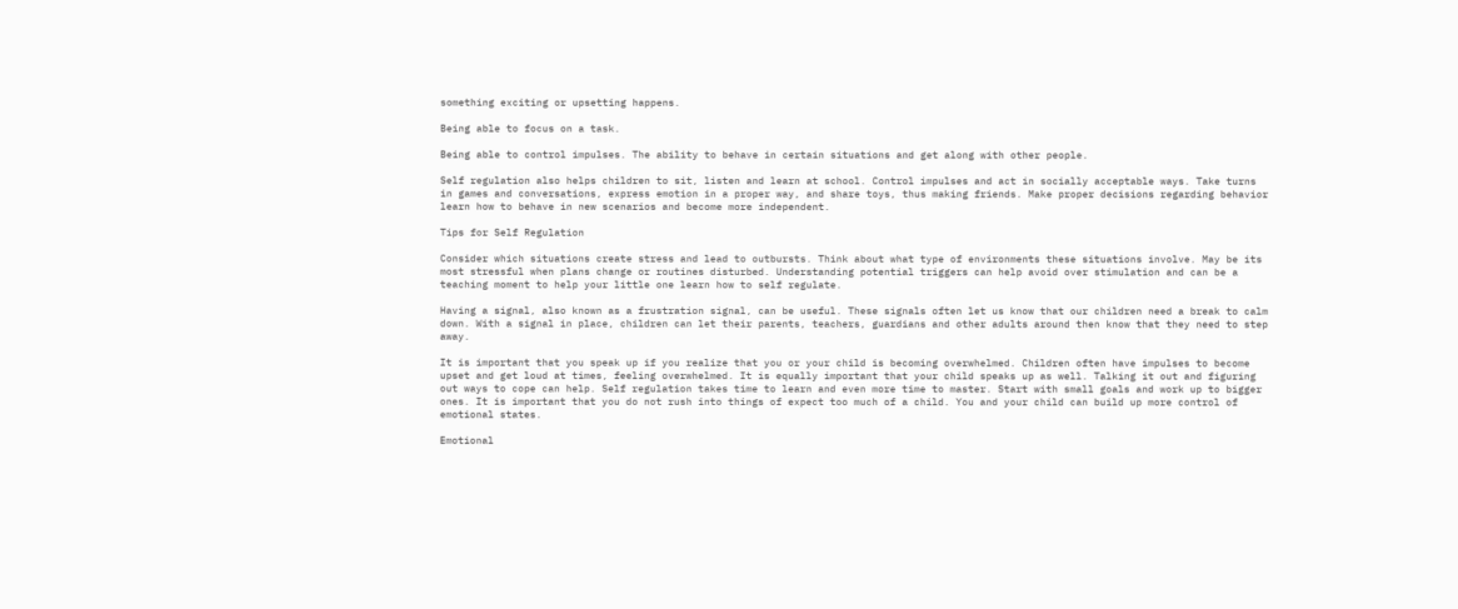something exciting or upsetting happens.

Being able to focus on a task.

Being able to control impulses. The ability to behave in certain situations and get along with other people.

Self regulation also helps children to sit, listen and learn at school. Control impulses and act in socially acceptable ways. Take turns in games and conversations, express emotion in a proper way, and share toys, thus making friends. Make proper decisions regarding behavior learn how to behave in new scenarios and become more independent.

Tips for Self Regulation

Consider which situations create stress and lead to outbursts. Think about what type of environments these situations involve. May be its most stressful when plans change or routines disturbed. Understanding potential triggers can help avoid over stimulation and can be a teaching moment to help your little one learn how to self regulate.

Having a signal, also known as a frustration signal, can be useful. These signals often let us know that our children need a break to calm down. With a signal in place, children can let their parents, teachers, guardians and other adults around then know that they need to step away.

It is important that you speak up if you realize that you or your child is becoming overwhelmed. Children often have impulses to become upset and get loud at times, feeling overwhelmed. It is equally important that your child speaks up as well. Talking it out and figuring out ways to cope can help. Self regulation takes time to learn and even more time to master. Start with small goals and work up to bigger ones. It is important that you do not rush into things of expect too much of a child. You and your child can build up more control of emotional states.

Emotional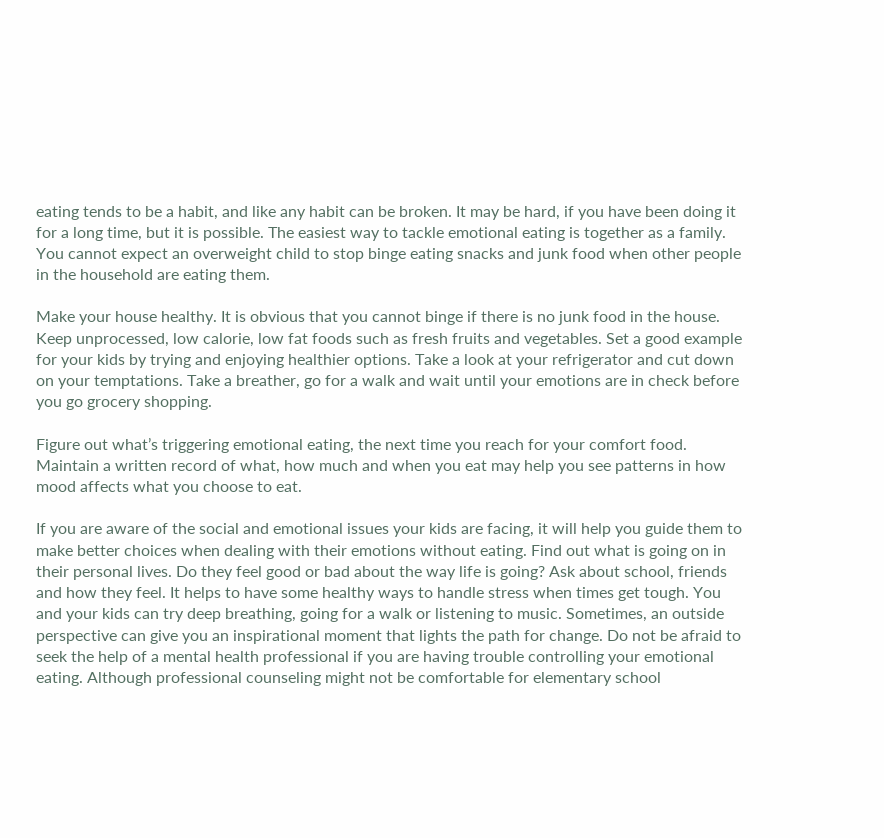eating tends to be a habit, and like any habit can be broken. It may be hard, if you have been doing it for a long time, but it is possible. The easiest way to tackle emotional eating is together as a family. You cannot expect an overweight child to stop binge eating snacks and junk food when other people in the household are eating them.

Make your house healthy. It is obvious that you cannot binge if there is no junk food in the house. Keep unprocessed, low calorie, low fat foods such as fresh fruits and vegetables. Set a good example for your kids by trying and enjoying healthier options. Take a look at your refrigerator and cut down on your temptations. Take a breather, go for a walk and wait until your emotions are in check before you go grocery shopping.

Figure out what’s triggering emotional eating, the next time you reach for your comfort food. Maintain a written record of what, how much and when you eat may help you see patterns in how mood affects what you choose to eat.

If you are aware of the social and emotional issues your kids are facing, it will help you guide them to make better choices when dealing with their emotions without eating. Find out what is going on in their personal lives. Do they feel good or bad about the way life is going? Ask about school, friends and how they feel. It helps to have some healthy ways to handle stress when times get tough. You and your kids can try deep breathing, going for a walk or listening to music. Sometimes, an outside perspective can give you an inspirational moment that lights the path for change. Do not be afraid to seek the help of a mental health professional if you are having trouble controlling your emotional eating. Although professional counseling might not be comfortable for elementary school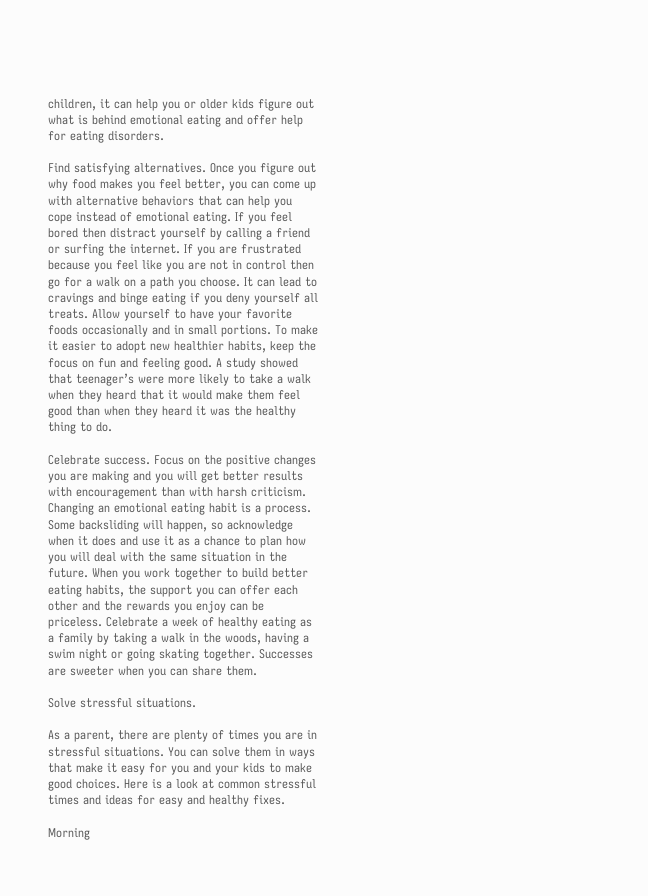children, it can help you or older kids figure out what is behind emotional eating and offer help for eating disorders.

Find satisfying alternatives. Once you figure out why food makes you feel better, you can come up with alternative behaviors that can help you cope instead of emotional eating. If you feel bored then distract yourself by calling a friend or surfing the internet. If you are frustrated because you feel like you are not in control then go for a walk on a path you choose. It can lead to cravings and binge eating if you deny yourself all treats. Allow yourself to have your favorite foods occasionally and in small portions. To make it easier to adopt new healthier habits, keep the focus on fun and feeling good. A study showed that teenager’s were more likely to take a walk when they heard that it would make them feel good than when they heard it was the healthy thing to do.

Celebrate success. Focus on the positive changes you are making and you will get better results with encouragement than with harsh criticism. Changing an emotional eating habit is a process. Some backsliding will happen, so acknowledge when it does and use it as a chance to plan how you will deal with the same situation in the future. When you work together to build better eating habits, the support you can offer each other and the rewards you enjoy can be priceless. Celebrate a week of healthy eating as a family by taking a walk in the woods, having a swim night or going skating together. Successes are sweeter when you can share them.

Solve stressful situations.

As a parent, there are plenty of times you are in stressful situations. You can solve them in ways that make it easy for you and your kids to make good choices. Here is a look at common stressful times and ideas for easy and healthy fixes.

Morning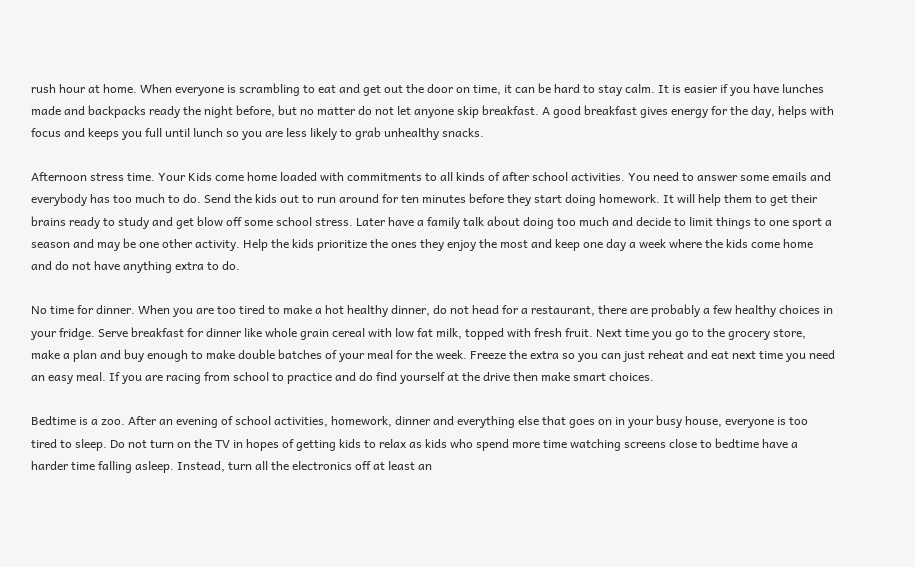rush hour at home. When everyone is scrambling to eat and get out the door on time, it can be hard to stay calm. It is easier if you have lunches made and backpacks ready the night before, but no matter do not let anyone skip breakfast. A good breakfast gives energy for the day, helps with focus and keeps you full until lunch so you are less likely to grab unhealthy snacks.

Afternoon stress time. Your Kids come home loaded with commitments to all kinds of after school activities. You need to answer some emails and everybody has too much to do. Send the kids out to run around for ten minutes before they start doing homework. It will help them to get their brains ready to study and get blow off some school stress. Later have a family talk about doing too much and decide to limit things to one sport a season and may be one other activity. Help the kids prioritize the ones they enjoy the most and keep one day a week where the kids come home and do not have anything extra to do.

No time for dinner. When you are too tired to make a hot healthy dinner, do not head for a restaurant, there are probably a few healthy choices in your fridge. Serve breakfast for dinner like whole grain cereal with low fat milk, topped with fresh fruit. Next time you go to the grocery store, make a plan and buy enough to make double batches of your meal for the week. Freeze the extra so you can just reheat and eat next time you need an easy meal. If you are racing from school to practice and do find yourself at the drive then make smart choices.

Bedtime is a zoo. After an evening of school activities, homework, dinner and everything else that goes on in your busy house, everyone is too tired to sleep. Do not turn on the TV in hopes of getting kids to relax as kids who spend more time watching screens close to bedtime have a harder time falling asleep. Instead, turn all the electronics off at least an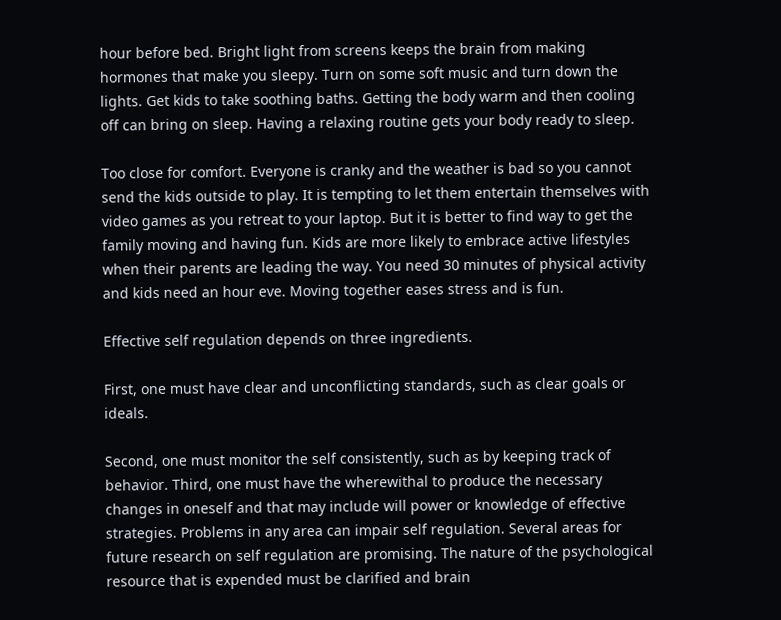hour before bed. Bright light from screens keeps the brain from making hormones that make you sleepy. Turn on some soft music and turn down the lights. Get kids to take soothing baths. Getting the body warm and then cooling off can bring on sleep. Having a relaxing routine gets your body ready to sleep.

Too close for comfort. Everyone is cranky and the weather is bad so you cannot send the kids outside to play. It is tempting to let them entertain themselves with video games as you retreat to your laptop. But it is better to find way to get the family moving and having fun. Kids are more likely to embrace active lifestyles when their parents are leading the way. You need 30 minutes of physical activity and kids need an hour eve. Moving together eases stress and is fun.

Effective self regulation depends on three ingredients.

First, one must have clear and unconflicting standards, such as clear goals or ideals.

Second, one must monitor the self consistently, such as by keeping track of behavior. Third, one must have the wherewithal to produce the necessary changes in oneself and that may include will power or knowledge of effective strategies. Problems in any area can impair self regulation. Several areas for future research on self regulation are promising. The nature of the psychological resource that is expended must be clarified and brain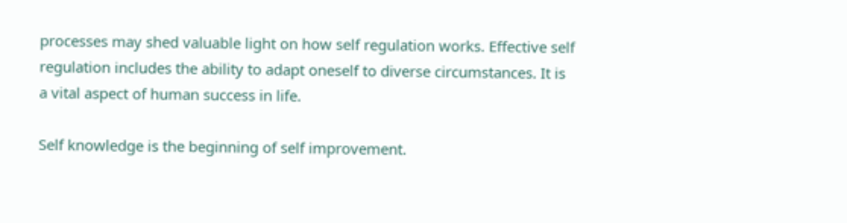processes may shed valuable light on how self regulation works. Effective self regulation includes the ability to adapt oneself to diverse circumstances. It is a vital aspect of human success in life.

Self knowledge is the beginning of self improvement.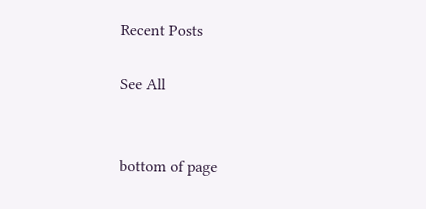Recent Posts

See All


bottom of page